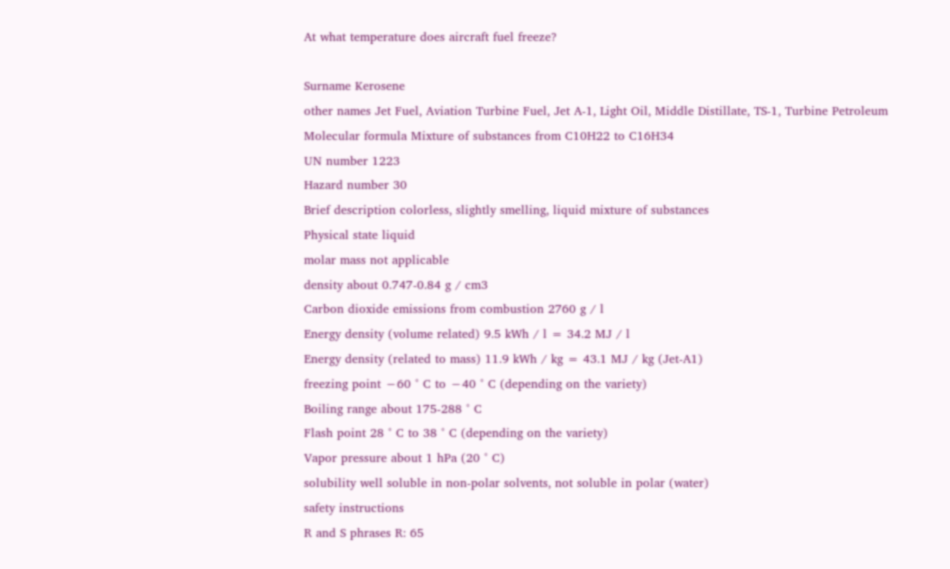At what temperature does aircraft fuel freeze?

Surname Kerosene
other names Jet Fuel, Aviation Turbine Fuel, Jet A-1, Light Oil, Middle Distillate, TS-1, Turbine Petroleum
Molecular formula Mixture of substances from C10H22 to C16H34
UN number 1223
Hazard number 30
Brief description colorless, slightly smelling, liquid mixture of substances
Physical state liquid
molar mass not applicable
density about 0.747-0.84 g / cm3
Carbon dioxide emissions from combustion 2760 g / l
Energy density (volume related) 9.5 kWh / l = 34.2 MJ / l
Energy density (related to mass) 11.9 kWh / kg = 43.1 MJ / kg (Jet-A1)
freezing point −60 ° C to −40 ° C (depending on the variety)
Boiling range about 175-288 ° C
Flash point 28 ° C to 38 ° C (depending on the variety)
Vapor pressure about 1 hPa (20 ° C)
solubility well soluble in non-polar solvents, not soluble in polar (water)
safety instructions
R and S phrases R: 65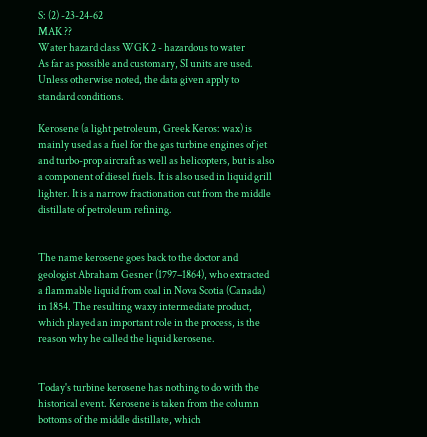S: (2) -23-24-62
MAK ??
Water hazard class WGK 2 - hazardous to water
As far as possible and customary, SI units are used. Unless otherwise noted, the data given apply to standard conditions.

Kerosene (a light petroleum, Greek Keros: wax) is mainly used as a fuel for the gas turbine engines of jet and turbo-prop aircraft as well as helicopters, but is also a component of diesel fuels. It is also used in liquid grill lighter. It is a narrow fractionation cut from the middle distillate of petroleum refining.


The name kerosene goes back to the doctor and geologist Abraham Gesner (1797–1864), who extracted a flammable liquid from coal in Nova Scotia (Canada) in 1854. The resulting waxy intermediate product, which played an important role in the process, is the reason why he called the liquid kerosene.


Today's turbine kerosene has nothing to do with the historical event. Kerosene is taken from the column bottoms of the middle distillate, which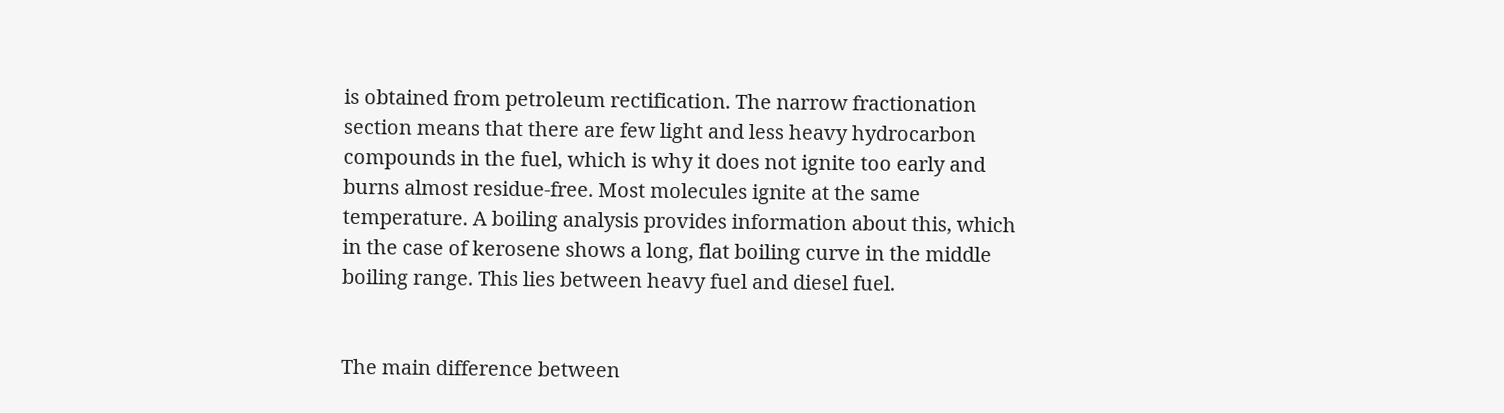is obtained from petroleum rectification. The narrow fractionation section means that there are few light and less heavy hydrocarbon compounds in the fuel, which is why it does not ignite too early and burns almost residue-free. Most molecules ignite at the same temperature. A boiling analysis provides information about this, which in the case of kerosene shows a long, flat boiling curve in the middle boiling range. This lies between heavy fuel and diesel fuel.


The main difference between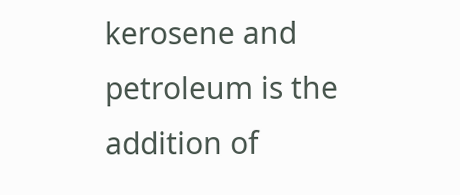kerosene and petroleum is the addition of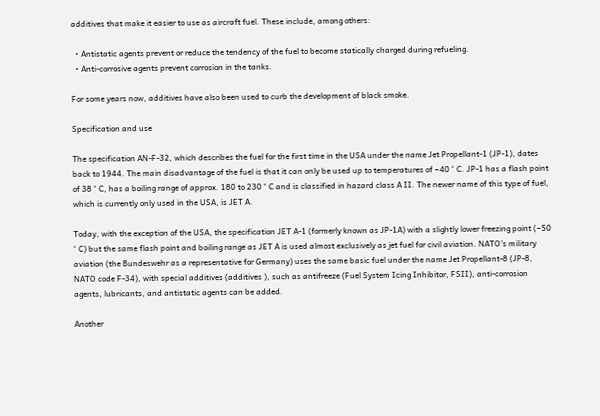additives that make it easier to use as aircraft fuel. These include, among others:

  • Antistatic agents prevent or reduce the tendency of the fuel to become statically charged during refueling.
  • Anti-corrosive agents prevent corrosion in the tanks.

For some years now, additives have also been used to curb the development of black smoke.

Specification and use

The specification AN-F-32, which describes the fuel for the first time in the USA under the name Jet Propellant-1 (JP-1), dates back to 1944. The main disadvantage of the fuel is that it can only be used up to temperatures of −40 ° C. JP-1 has a flash point of 38 ° C, has a boiling range of approx. 180 to 230 ° C and is classified in hazard class A II. The newer name of this type of fuel, which is currently only used in the USA, is JET A.

Today, with the exception of the USA, the specification JET A-1 (formerly known as JP-1A) with a slightly lower freezing point (−50 ° C) but the same flash point and boiling range as JET A is used almost exclusively as jet fuel for civil aviation. NATO's military aviation (the Bundeswehr as a representative for Germany) uses the same basic fuel under the name Jet Propellant-8 (JP-8, NATO code F-34), with special additives (additives ), such as antifreeze (Fuel System Icing Inhibitor, FSII), anti-corrosion agents, lubricants, and antistatic agents can be added.

Another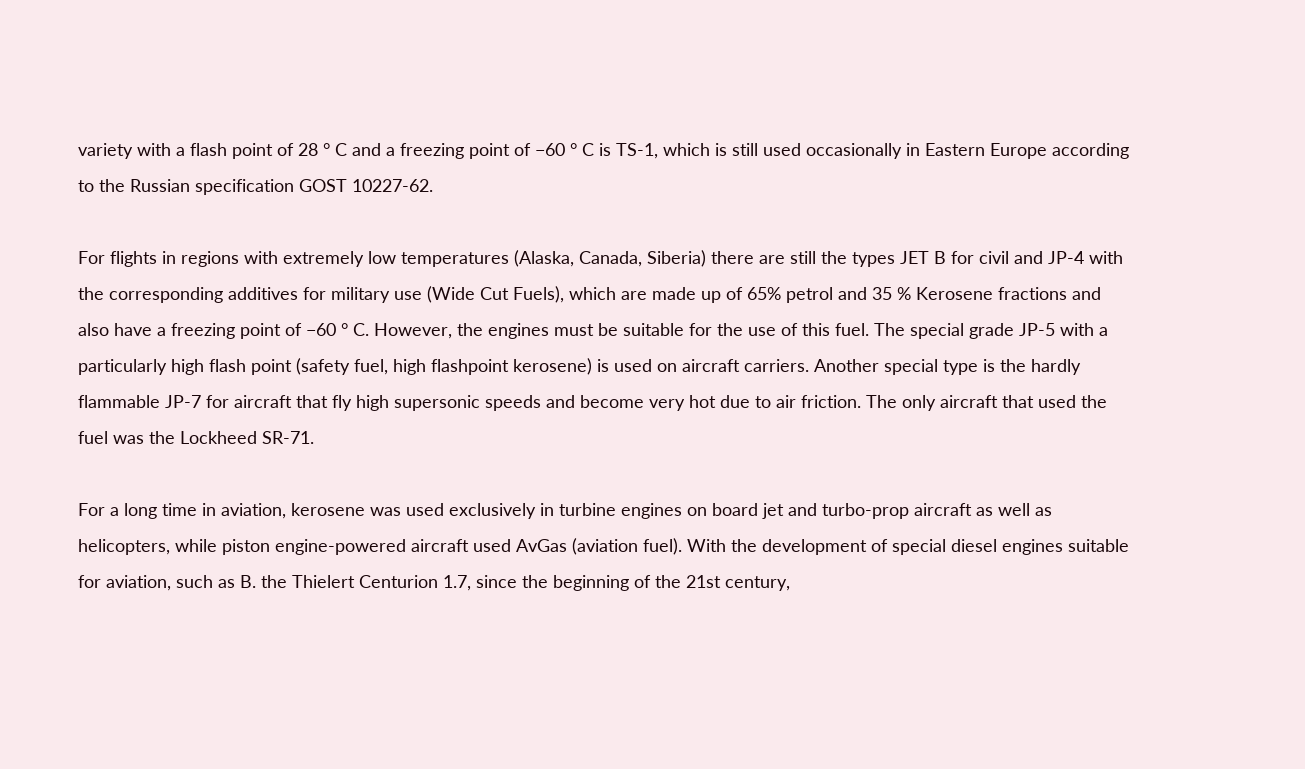variety with a flash point of 28 ° C and a freezing point of −60 ° C is TS-1, which is still used occasionally in Eastern Europe according to the Russian specification GOST 10227-62.

For flights in regions with extremely low temperatures (Alaska, Canada, Siberia) there are still the types JET B for civil and JP-4 with the corresponding additives for military use (Wide Cut Fuels), which are made up of 65% petrol and 35 % Kerosene fractions and also have a freezing point of −60 ° C. However, the engines must be suitable for the use of this fuel. The special grade JP-5 with a particularly high flash point (safety fuel, high flashpoint kerosene) is used on aircraft carriers. Another special type is the hardly flammable JP-7 for aircraft that fly high supersonic speeds and become very hot due to air friction. The only aircraft that used the fuel was the Lockheed SR-71.

For a long time in aviation, kerosene was used exclusively in turbine engines on board jet and turbo-prop aircraft as well as helicopters, while piston engine-powered aircraft used AvGas (aviation fuel). With the development of special diesel engines suitable for aviation, such as B. the Thielert Centurion 1.7, since the beginning of the 21st century,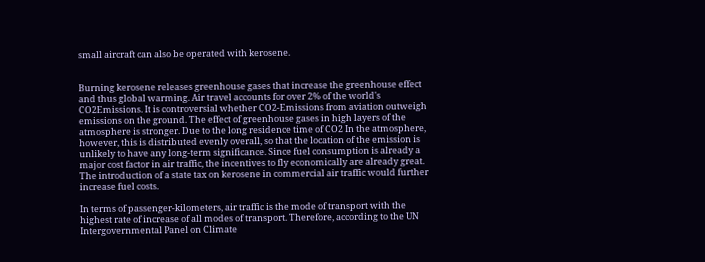small aircraft can also be operated with kerosene.


Burning kerosene releases greenhouse gases that increase the greenhouse effect and thus global warming. Air travel accounts for over 2% of the world's CO2Emissions. It is controversial whether CO2-Emissions from aviation outweigh emissions on the ground. The effect of greenhouse gases in high layers of the atmosphere is stronger. Due to the long residence time of CO2 In the atmosphere, however, this is distributed evenly overall, so that the location of the emission is unlikely to have any long-term significance. Since fuel consumption is already a major cost factor in air traffic, the incentives to fly economically are already great. The introduction of a state tax on kerosene in commercial air traffic would further increase fuel costs.

In terms of passenger-kilometers, air traffic is the mode of transport with the highest rate of increase of all modes of transport. Therefore, according to the UN Intergovernmental Panel on Climate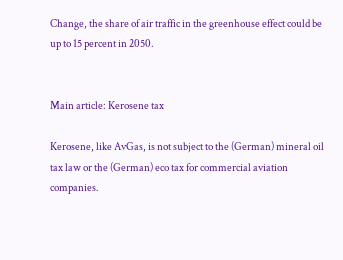Change, the share of air traffic in the greenhouse effect could be up to 15 percent in 2050.


Main article: Kerosene tax

Kerosene, like AvGas, is not subject to the (German) mineral oil tax law or the (German) eco tax for commercial aviation companies.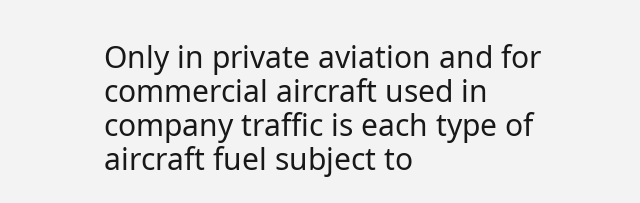Only in private aviation and for commercial aircraft used in company traffic is each type of aircraft fuel subject to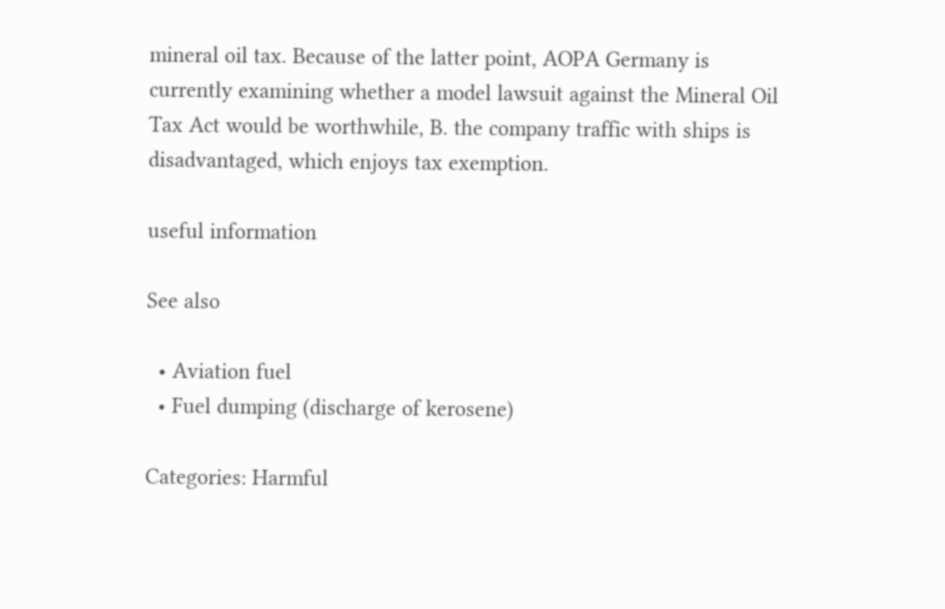mineral oil tax. Because of the latter point, AOPA Germany is currently examining whether a model lawsuit against the Mineral Oil Tax Act would be worthwhile, B. the company traffic with ships is disadvantaged, which enjoys tax exemption.

useful information

See also

  • Aviation fuel
  • Fuel dumping (discharge of kerosene)

Categories: Harmful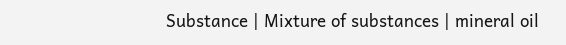Substance | Mixture of substances | mineral oil